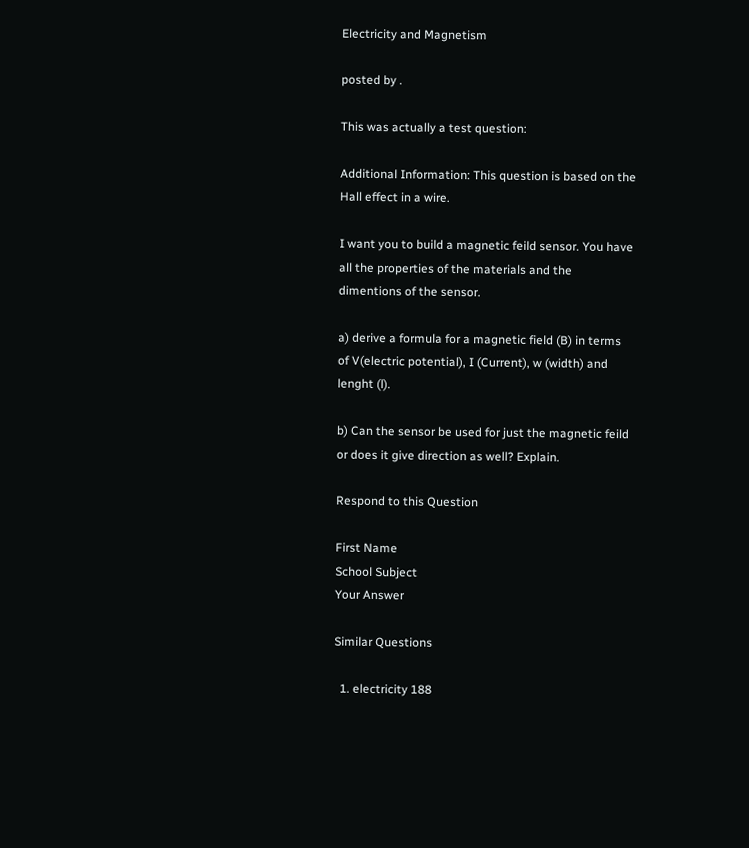Electricity and Magnetism

posted by .

This was actually a test question:

Additional Information: This question is based on the Hall effect in a wire.

I want you to build a magnetic feild sensor. You have all the properties of the materials and the dimentions of the sensor.

a) derive a formula for a magnetic field (B) in terms of V(electric potential), I (Current), w (width) and lenght (l).

b) Can the sensor be used for just the magnetic feild or does it give direction as well? Explain.

Respond to this Question

First Name
School Subject
Your Answer

Similar Questions

  1. electricity 188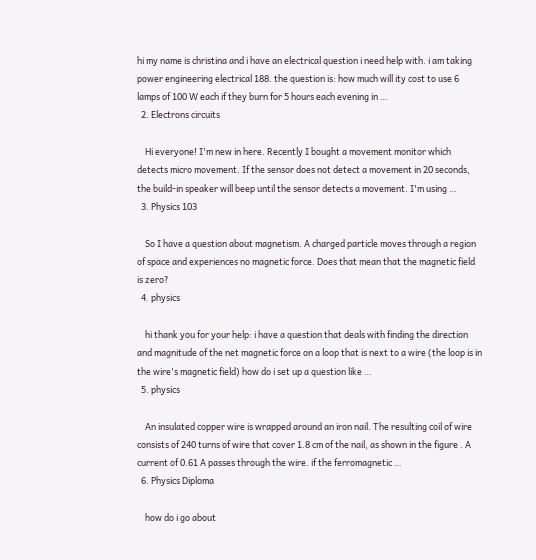hi my name is christina and i have an electrical question i need help with. i am taking power engineering electrical 188. the question is: how much will ity cost to use 6 lamps of 100 W each if they burn for 5 hours each evening in …
  2. Electrons circuits

    Hi everyone! I'm new in here. Recently I bought a movement monitor which detects micro movement. If the sensor does not detect a movement in 20 seconds, the build-in speaker will beep until the sensor detects a movement. I'm using …
  3. Physics 103

    So I have a question about magnetism. A charged particle moves through a region of space and experiences no magnetic force. Does that mean that the magnetic field is zero?
  4. physics

    hi thank you for your help: i have a question that deals with finding the direction and magnitude of the net magnetic force on a loop that is next to a wire (the loop is in the wire's magnetic field) how do i set up a question like …
  5. physics

    An insulated copper wire is wrapped around an iron nail. The resulting coil of wire consists of 240 turns of wire that cover 1.8 cm of the nail, as shown in the figure . A current of 0.61 A passes through the wire. if the ferromagnetic …
  6. Physics Diploma

    how do i go about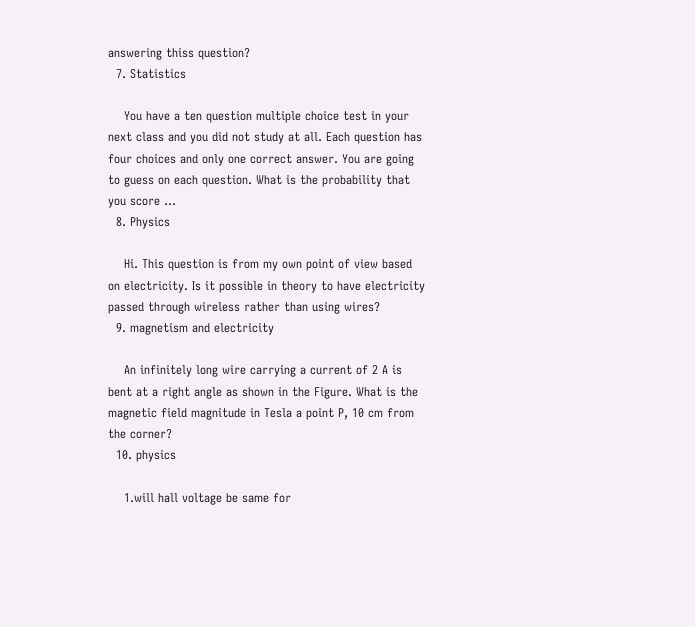answering thiss question?
  7. Statistics

    You have a ten question multiple choice test in your next class and you did not study at all. Each question has four choices and only one correct answer. You are going to guess on each question. What is the probability that you score …
  8. Physics

    Hi. This question is from my own point of view based on electricity. Is it possible in theory to have electricity passed through wireless rather than using wires?
  9. magnetism and electricity

    An infinitely long wire carrying a current of 2 A is bent at a right angle as shown in the Figure. What is the magnetic field magnitude in Tesla a point P, 10 cm from the corner?
  10. physics

    1.will hall voltage be same for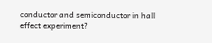conductor and semiconductor in hall effect experiment?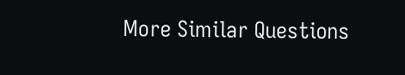More Similar Questions